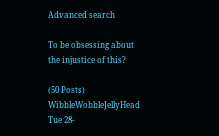Advanced search

To be obsessing about the injustice of this?

(50 Posts)
WibbleWobbleJellyHead Tue 28-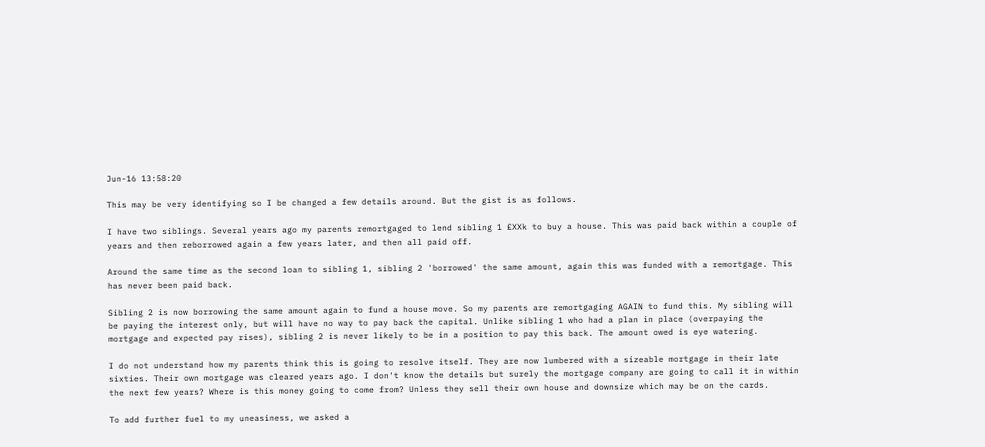Jun-16 13:58:20

This may be very identifying so I be changed a few details around. But the gist is as follows.

I have two siblings. Several years ago my parents remortgaged to lend sibling 1 £XXk to buy a house. This was paid back within a couple of years and then reborrowed again a few years later, and then all paid off.

Around the same time as the second loan to sibling 1, sibling 2 'borrowed' the same amount, again this was funded with a remortgage. This has never been paid back.

Sibling 2 is now borrowing the same amount again to fund a house move. So my parents are remortgaging AGAIN to fund this. My sibling will be paying the interest only, but will have no way to pay back the capital. Unlike sibling 1 who had a plan in place (overpaying the mortgage and expected pay rises), sibling 2 is never likely to be in a position to pay this back. The amount owed is eye watering.

I do not understand how my parents think this is going to resolve itself. They are now lumbered with a sizeable mortgage in their late sixties. Their own mortgage was cleared years ago. I don't know the details but surely the mortgage company are going to call it in within the next few years? Where is this money going to come from? Unless they sell their own house and downsize which may be on the cards.

To add further fuel to my uneasiness, we asked a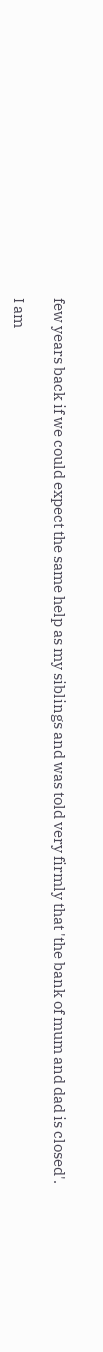few years back if we could expect the same help as my siblings and was told very firmly that 'the bank of mum and dad is closed'.

I am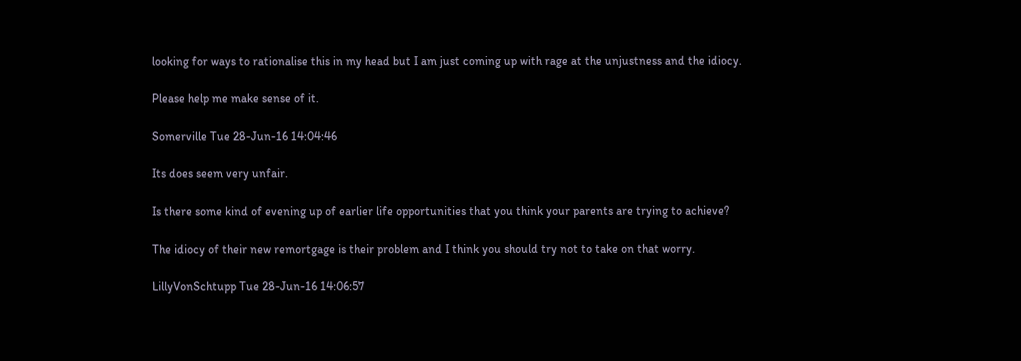looking for ways to rationalise this in my head but I am just coming up with rage at the unjustness and the idiocy.

Please help me make sense of it.

Somerville Tue 28-Jun-16 14:04:46

Its does seem very unfair.

Is there some kind of evening up of earlier life opportunities that you think your parents are trying to achieve?

The idiocy of their new remortgage is their problem and I think you should try not to take on that worry.

LillyVonSchtupp Tue 28-Jun-16 14:06:57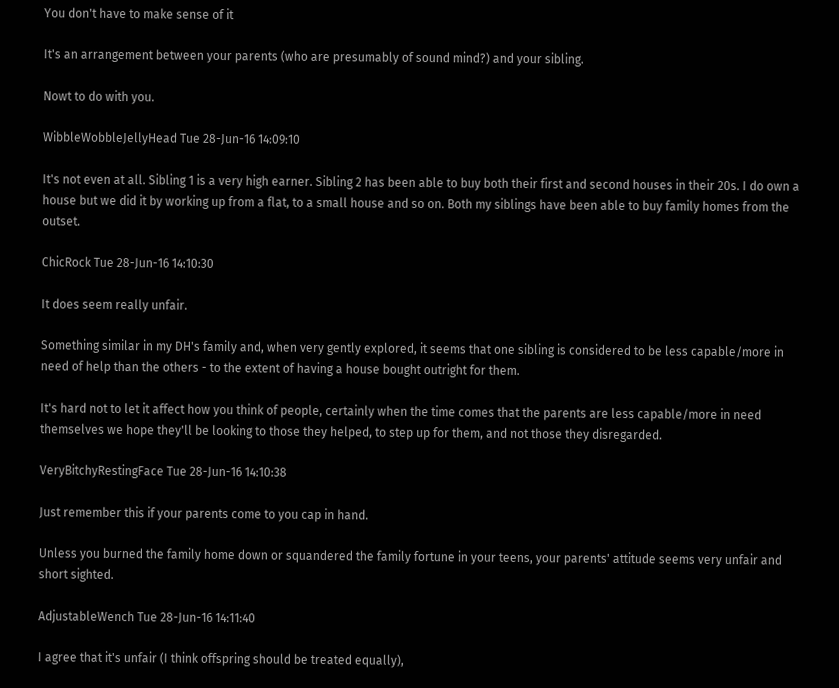You don't have to make sense of it

It's an arrangement between your parents (who are presumably of sound mind?) and your sibling.

Nowt to do with you.

WibbleWobbleJellyHead Tue 28-Jun-16 14:09:10

It's not even at all. Sibling 1 is a very high earner. Sibling 2 has been able to buy both their first and second houses in their 20s. I do own a house but we did it by working up from a flat, to a small house and so on. Both my siblings have been able to buy family homes from the outset.

ChicRock Tue 28-Jun-16 14:10:30

It does seem really unfair.

Something similar in my DH's family and, when very gently explored, it seems that one sibling is considered to be less capable/more in need of help than the others - to the extent of having a house bought outright for them.

It's hard not to let it affect how you think of people, certainly when the time comes that the parents are less capable/more in need themselves we hope they'll be looking to those they helped, to step up for them, and not those they disregarded.

VeryBitchyRestingFace Tue 28-Jun-16 14:10:38

Just remember this if your parents come to you cap in hand.

Unless you burned the family home down or squandered the family fortune in your teens, your parents' attitude seems very unfair and short sighted.

AdjustableWench Tue 28-Jun-16 14:11:40

I agree that it's unfair (I think offspring should be treated equally),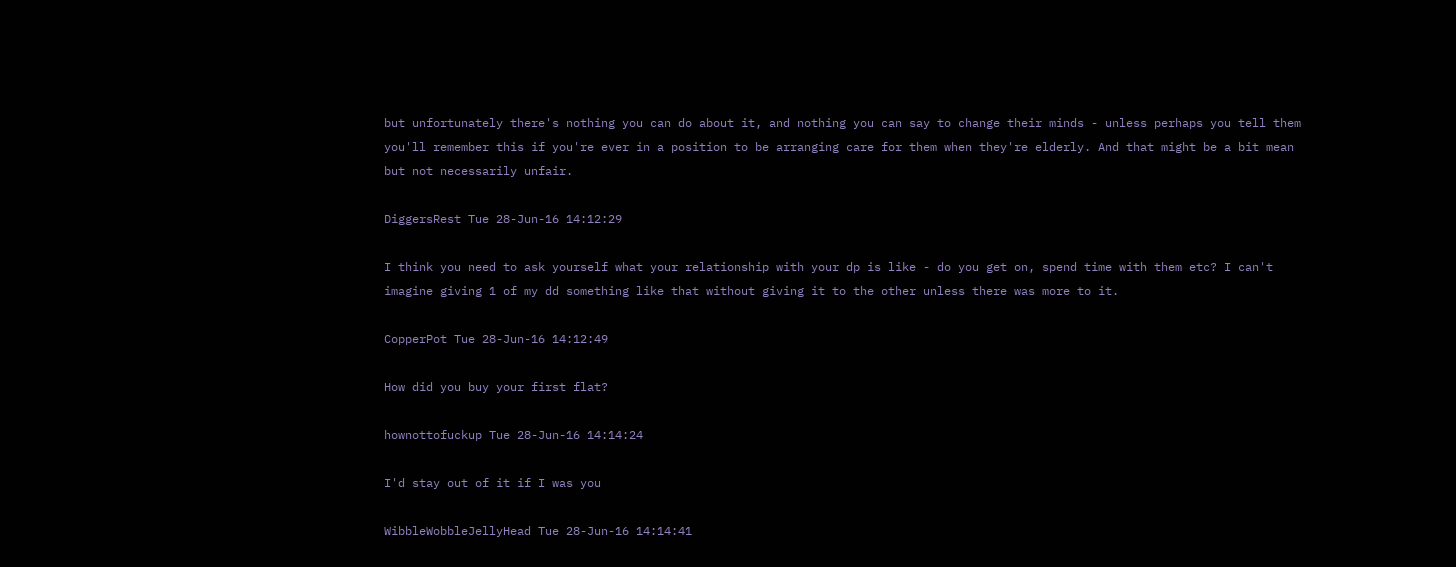but unfortunately there's nothing you can do about it, and nothing you can say to change their minds - unless perhaps you tell them you'll remember this if you're ever in a position to be arranging care for them when they're elderly. And that might be a bit mean but not necessarily unfair.

DiggersRest Tue 28-Jun-16 14:12:29

I think you need to ask yourself what your relationship with your dp is like - do you get on, spend time with them etc? I can't imagine giving 1 of my dd something like that without giving it to the other unless there was more to it.

CopperPot Tue 28-Jun-16 14:12:49

How did you buy your first flat?

hownottofuckup Tue 28-Jun-16 14:14:24

I'd stay out of it if I was you

WibbleWobbleJellyHead Tue 28-Jun-16 14:14:41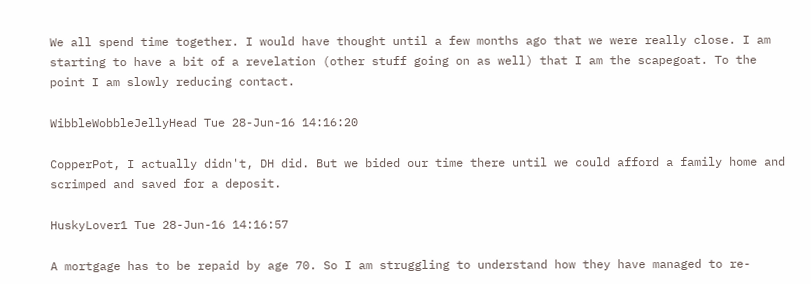We all spend time together. I would have thought until a few months ago that we were really close. I am starting to have a bit of a revelation (other stuff going on as well) that I am the scapegoat. To the point I am slowly reducing contact.

WibbleWobbleJellyHead Tue 28-Jun-16 14:16:20

CopperPot, I actually didn't, DH did. But we bided our time there until we could afford a family home and scrimped and saved for a deposit.

HuskyLover1 Tue 28-Jun-16 14:16:57

A mortgage has to be repaid by age 70. So I am struggling to understand how they have managed to re-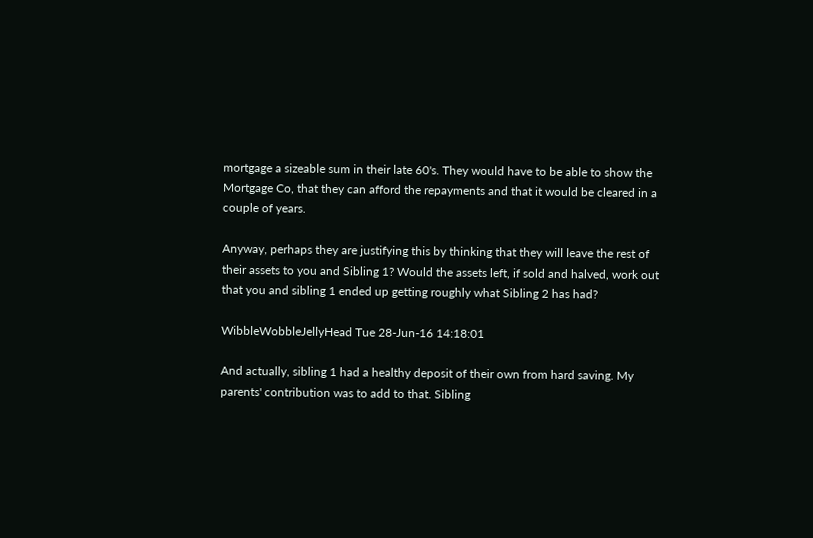mortgage a sizeable sum in their late 60's. They would have to be able to show the Mortgage Co, that they can afford the repayments and that it would be cleared in a couple of years.

Anyway, perhaps they are justifying this by thinking that they will leave the rest of their assets to you and Sibling 1? Would the assets left, if sold and halved, work out that you and sibling 1 ended up getting roughly what Sibling 2 has had?

WibbleWobbleJellyHead Tue 28-Jun-16 14:18:01

And actually, sibling 1 had a healthy deposit of their own from hard saving. My parents' contribution was to add to that. Sibling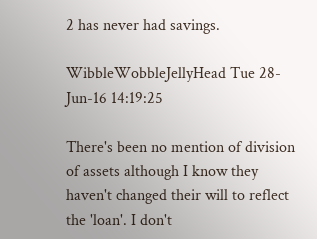2 has never had savings.

WibbleWobbleJellyHead Tue 28-Jun-16 14:19:25

There's been no mention of division of assets although I know they haven't changed their will to reflect the 'loan'. I don't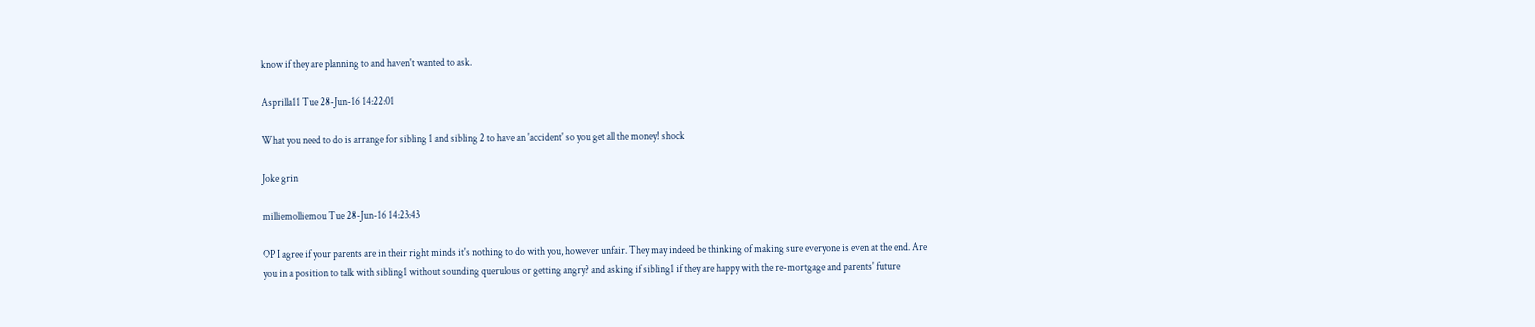know if they are planning to and haven't wanted to ask.

Asprilla11 Tue 28-Jun-16 14:22:01

What you need to do is arrange for sibling 1 and sibling 2 to have an 'accident' so you get all the money! shock

Joke grin

milliemolliemou Tue 28-Jun-16 14:23:43

OP I agree if your parents are in their right minds it's nothing to do with you, however unfair. They may indeed be thinking of making sure everyone is even at the end. Are you in a position to talk with sibling1 without sounding querulous or getting angry? and asking if sibling1 if they are happy with the re-mortgage and parents' future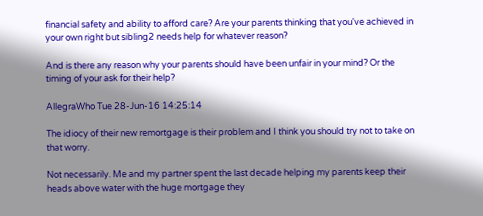financial safety and ability to afford care? Are your parents thinking that you've achieved in your own right but sibling2 needs help for whatever reason?

And is there any reason why your parents should have been unfair in your mind? Or the timing of your ask for their help?

AllegraWho Tue 28-Jun-16 14:25:14

The idiocy of their new remortgage is their problem and I think you should try not to take on that worry.

Not necessarily. Me and my partner spent the last decade helping my parents keep their heads above water with the huge mortgage they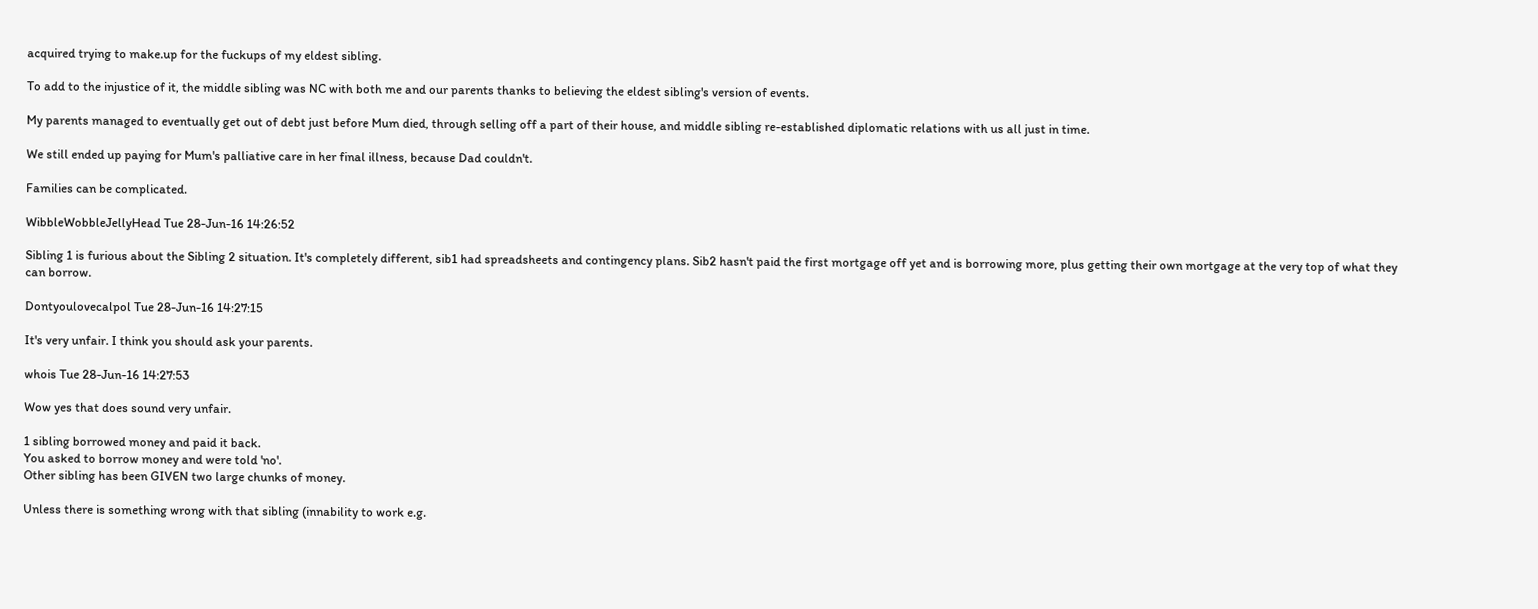acquired trying to make.up for the fuckups of my eldest sibling.

To add to the injustice of it, the middle sibling was NC with both me and our parents thanks to believing the eldest sibling's version of events.

My parents managed to eventually get out of debt just before Mum died, through selling off a part of their house, and middle sibling re-established diplomatic relations with us all just in time.

We still ended up paying for Mum's palliative care in her final illness, because Dad couldn't.

Families can be complicated.

WibbleWobbleJellyHead Tue 28-Jun-16 14:26:52

Sibling 1 is furious about the Sibling 2 situation. It's completely different, sib1 had spreadsheets and contingency plans. Sib2 hasn't paid the first mortgage off yet and is borrowing more, plus getting their own mortgage at the very top of what they can borrow.

Dontyoulovecalpol Tue 28-Jun-16 14:27:15

It's very unfair. I think you should ask your parents.

whois Tue 28-Jun-16 14:27:53

Wow yes that does sound very unfair.

1 sibling borrowed money and paid it back.
You asked to borrow money and were told 'no'.
Other sibling has been GIVEN two large chunks of money.

Unless there is something wrong with that sibling (innability to work e.g.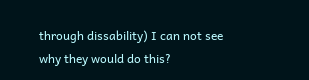through dissability) I can not see why they would do this?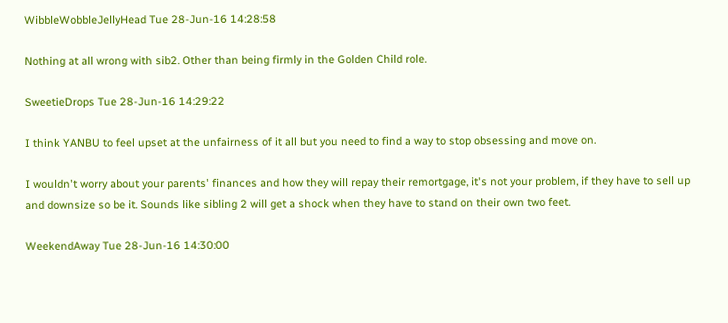WibbleWobbleJellyHead Tue 28-Jun-16 14:28:58

Nothing at all wrong with sib2. Other than being firmly in the Golden Child role.

SweetieDrops Tue 28-Jun-16 14:29:22

I think YANBU to feel upset at the unfairness of it all but you need to find a way to stop obsessing and move on.

I wouldn't worry about your parents' finances and how they will repay their remortgage, it's not your problem, if they have to sell up and downsize so be it. Sounds like sibling 2 will get a shock when they have to stand on their own two feet.

WeekendAway Tue 28-Jun-16 14:30:00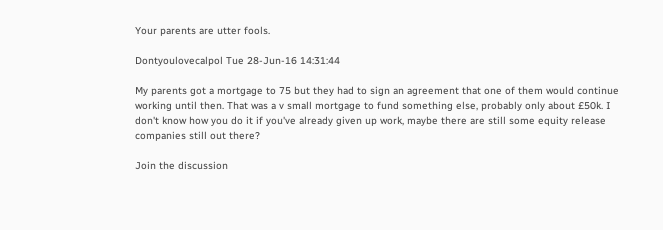Your parents are utter fools.

Dontyoulovecalpol Tue 28-Jun-16 14:31:44

My parents got a mortgage to 75 but they had to sign an agreement that one of them would continue working until then. That was a v small mortgage to fund something else, probably only about £50k. I don't know how you do it if you've already given up work, maybe there are still some equity release companies still out there?

Join the discussion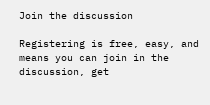Join the discussion

Registering is free, easy, and means you can join in the discussion, get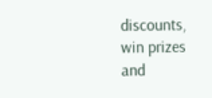discounts, win prizes and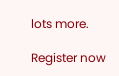lots more.

Register now